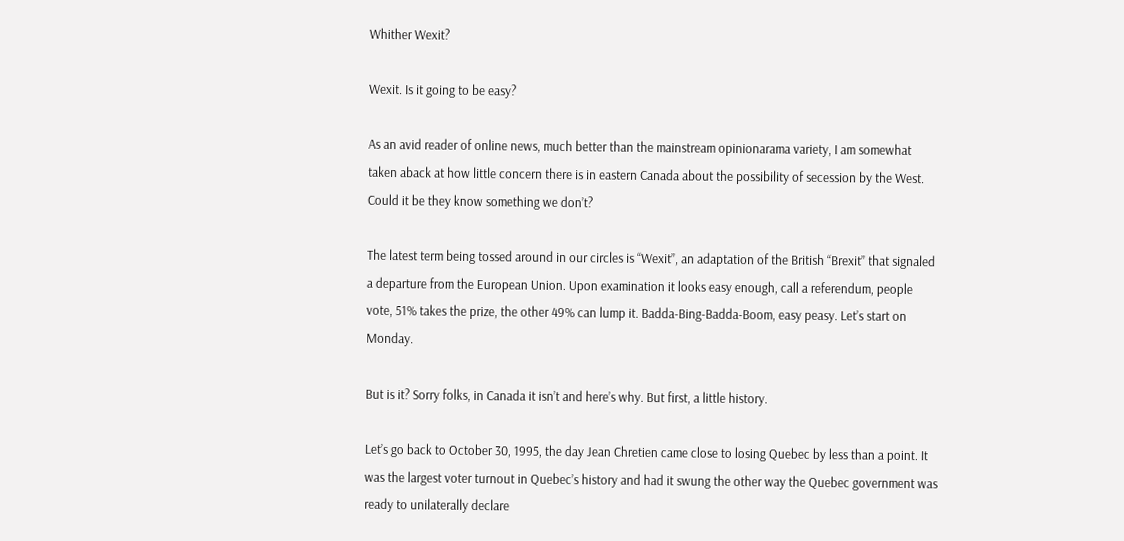Whither Wexit?

Wexit. Is it going to be easy?

As an avid reader of online news, much better than the mainstream opinionarama variety, I am somewhat taken aback at how little concern there is in eastern Canada about the possibility of secession by the West. Could it be they know something we don’t?

The latest term being tossed around in our circles is “Wexit”, an adaptation of the British “Brexit” that signaled a departure from the European Union. Upon examination it looks easy enough, call a referendum, people vote, 51% takes the prize, the other 49% can lump it. Badda-Bing-Badda-Boom, easy peasy. Let’s start on Monday.

But is it? Sorry folks, in Canada it isn’t and here’s why. But first, a little history.

Let’s go back to October 30, 1995, the day Jean Chretien came close to losing Quebec by less than a point. It was the largest voter turnout in Quebec’s history and had it swung the other way the Quebec government was ready to unilaterally declare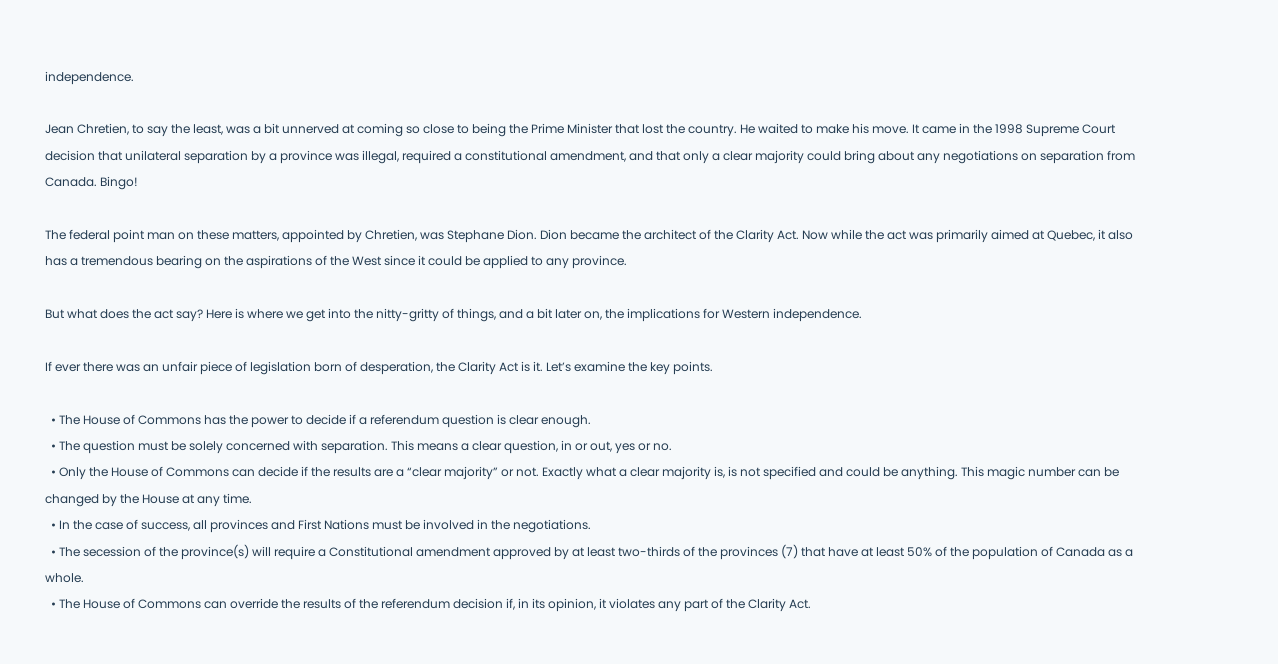independence.

Jean Chretien, to say the least, was a bit unnerved at coming so close to being the Prime Minister that lost the country. He waited to make his move. It came in the 1998 Supreme Court decision that unilateral separation by a province was illegal, required a constitutional amendment, and that only a clear majority could bring about any negotiations on separation from Canada. Bingo!

The federal point man on these matters, appointed by Chretien, was Stephane Dion. Dion became the architect of the Clarity Act. Now while the act was primarily aimed at Quebec, it also has a tremendous bearing on the aspirations of the West since it could be applied to any province.

But what does the act say? Here is where we get into the nitty-gritty of things, and a bit later on, the implications for Western independence.

If ever there was an unfair piece of legislation born of desperation, the Clarity Act is it. Let’s examine the key points.

  • The House of Commons has the power to decide if a referendum question is clear enough.
  • The question must be solely concerned with separation. This means a clear question, in or out, yes or no.
  • Only the House of Commons can decide if the results are a “clear majority” or not. Exactly what a clear majority is, is not specified and could be anything. This magic number can be changed by the House at any time.
  • In the case of success, all provinces and First Nations must be involved in the negotiations.
  • The secession of the province(s) will require a Constitutional amendment approved by at least two-thirds of the provinces (7) that have at least 50% of the population of Canada as a whole.
  • The House of Commons can override the results of the referendum decision if, in its opinion, it violates any part of the Clarity Act.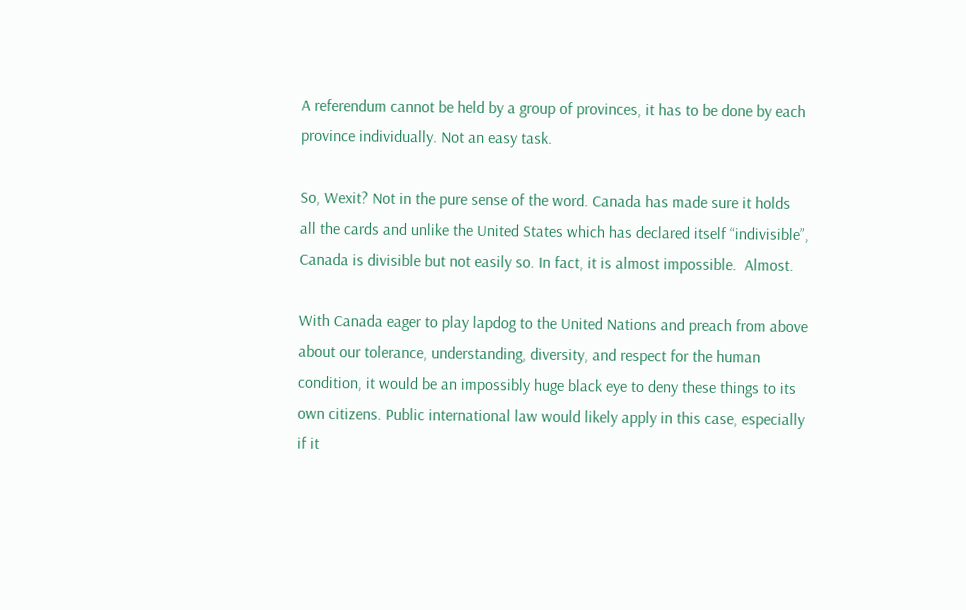A referendum cannot be held by a group of provinces, it has to be done by each province individually. Not an easy task.

So, Wexit? Not in the pure sense of the word. Canada has made sure it holds all the cards and unlike the United States which has declared itself “indivisible”, Canada is divisible but not easily so. In fact, it is almost impossible.  Almost.

With Canada eager to play lapdog to the United Nations and preach from above about our tolerance, understanding, diversity, and respect for the human condition, it would be an impossibly huge black eye to deny these things to its own citizens. Public international law would likely apply in this case, especially if it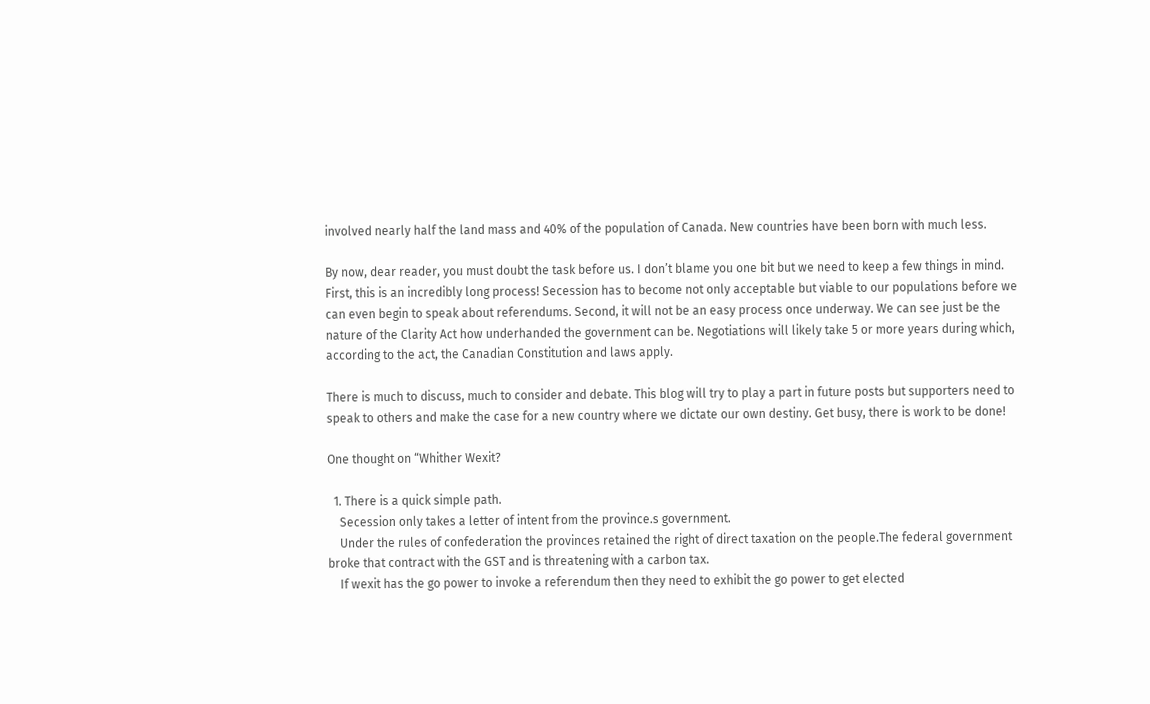involved nearly half the land mass and 40% of the population of Canada. New countries have been born with much less.

By now, dear reader, you must doubt the task before us. I don’t blame you one bit but we need to keep a few things in mind. First, this is an incredibly long process! Secession has to become not only acceptable but viable to our populations before we can even begin to speak about referendums. Second, it will not be an easy process once underway. We can see just be the nature of the Clarity Act how underhanded the government can be. Negotiations will likely take 5 or more years during which, according to the act, the Canadian Constitution and laws apply.

There is much to discuss, much to consider and debate. This blog will try to play a part in future posts but supporters need to speak to others and make the case for a new country where we dictate our own destiny. Get busy, there is work to be done!

One thought on “Whither Wexit?

  1. There is a quick simple path.
    Secession only takes a letter of intent from the province.s government.
    Under the rules of confederation the provinces retained the right of direct taxation on the people.The federal government broke that contract with the GST and is threatening with a carbon tax.
    If wexit has the go power to invoke a referendum then they need to exhibit the go power to get elected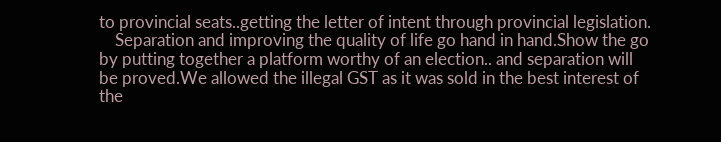to provincial seats..getting the letter of intent through provincial legislation.
    Separation and improving the quality of life go hand in hand.Show the go by putting together a platform worthy of an election.. and separation will be proved.We allowed the illegal GST as it was sold in the best interest of the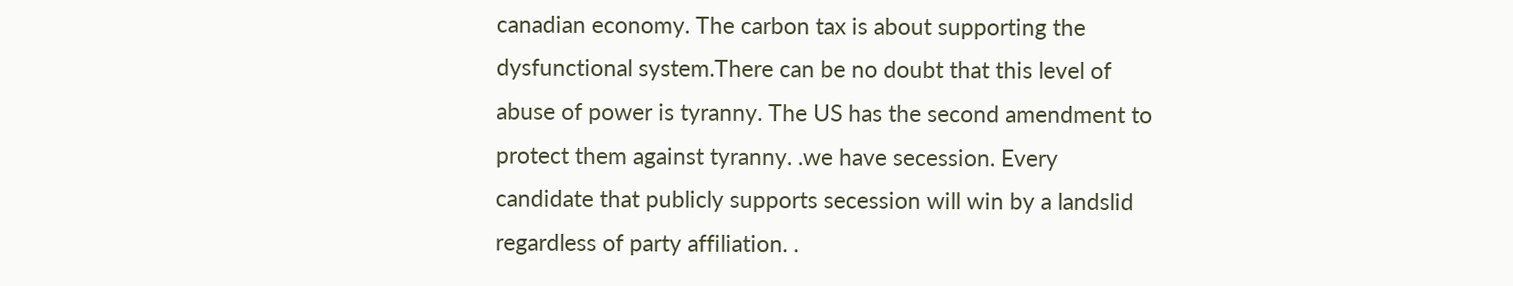canadian economy. The carbon tax is about supporting the dysfunctional system.There can be no doubt that this level of abuse of power is tyranny. The US has the second amendment to protect them against tyranny. .we have secession. Every candidate that publicly supports secession will win by a landslid regardless of party affiliation. .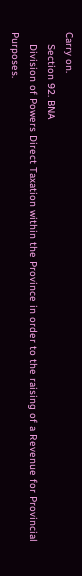Carry on.
    Section 92. BNA
    Division of Powers Direct Taxation within the Province in order to the raising of a Revenue for Provincial Purposes.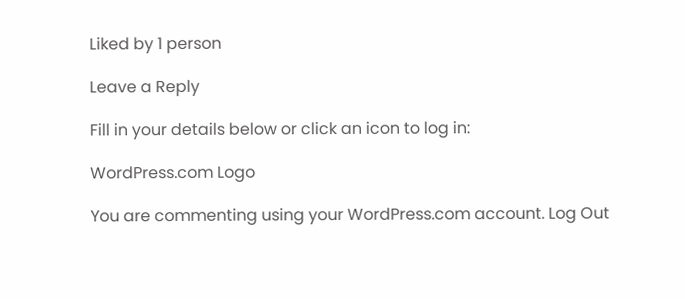Liked by 1 person

Leave a Reply

Fill in your details below or click an icon to log in:

WordPress.com Logo

You are commenting using your WordPress.com account. Log Out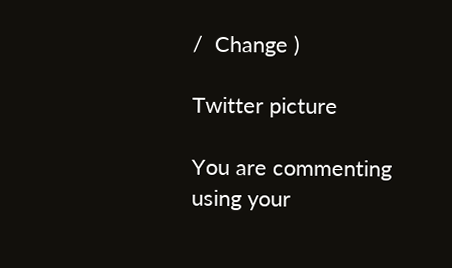/  Change )

Twitter picture

You are commenting using your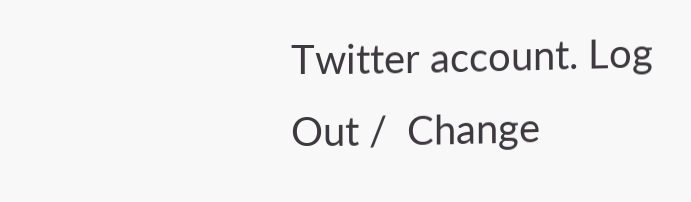Twitter account. Log Out /  Change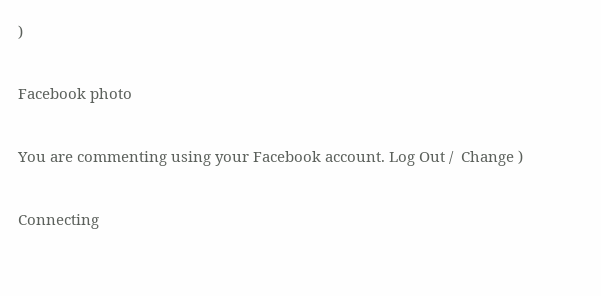)

Facebook photo

You are commenting using your Facebook account. Log Out /  Change )

Connecting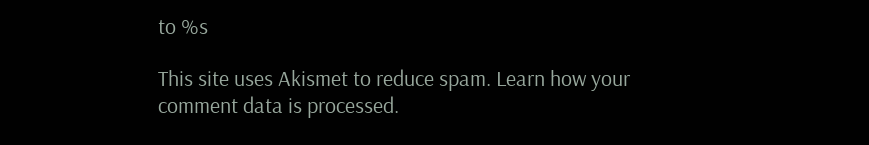to %s

This site uses Akismet to reduce spam. Learn how your comment data is processed.